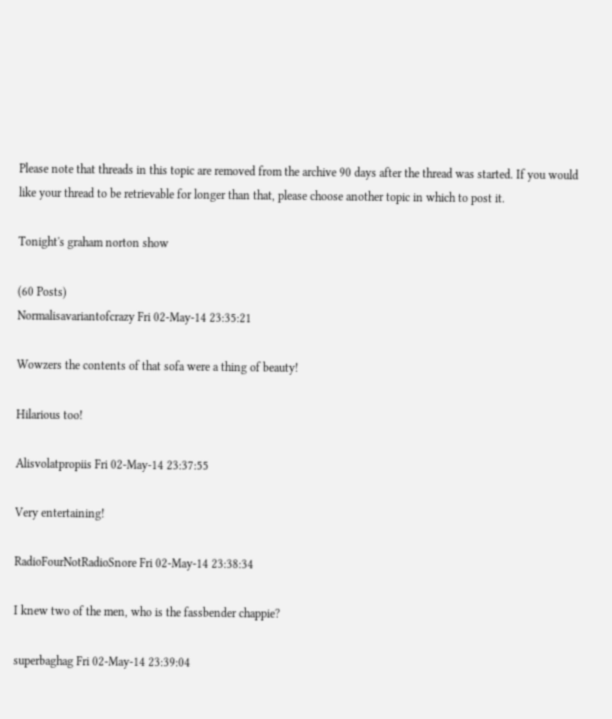Please note that threads in this topic are removed from the archive 90 days after the thread was started. If you would like your thread to be retrievable for longer than that, please choose another topic in which to post it.

Tonight's graham norton show

(60 Posts)
Normalisavariantofcrazy Fri 02-May-14 23:35:21

Wowzers the contents of that sofa were a thing of beauty!

Hilarious too!

Alisvolatpropiis Fri 02-May-14 23:37:55

Very entertaining!

RadioFourNotRadioSnore Fri 02-May-14 23:38:34

I knew two of the men, who is the fassbender chappie?

superbaghag Fri 02-May-14 23:39:04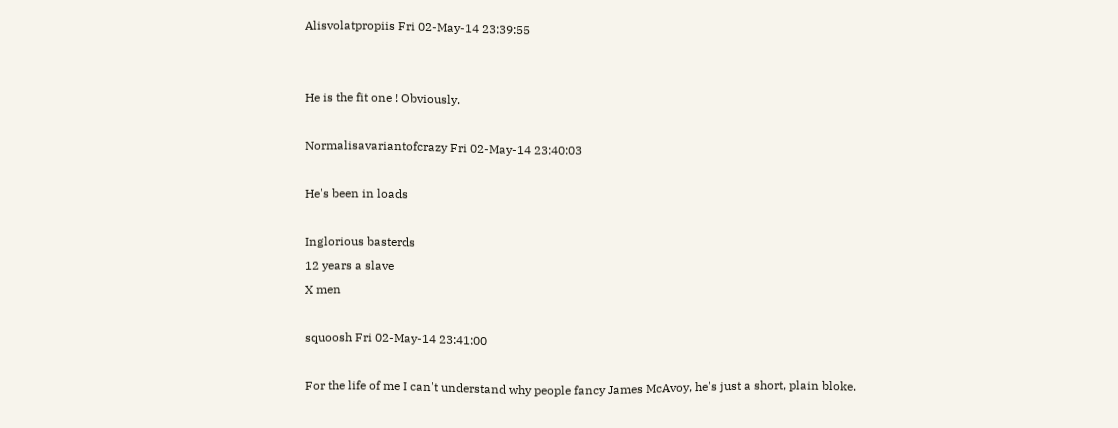Alisvolatpropiis Fri 02-May-14 23:39:55


He is the fit one ! Obviously.

Normalisavariantofcrazy Fri 02-May-14 23:40:03

He's been in loads

Inglorious basterds
12 years a slave
X men

squoosh Fri 02-May-14 23:41:00

For the life of me I can't understand why people fancy James McAvoy, he's just a short, plain bloke.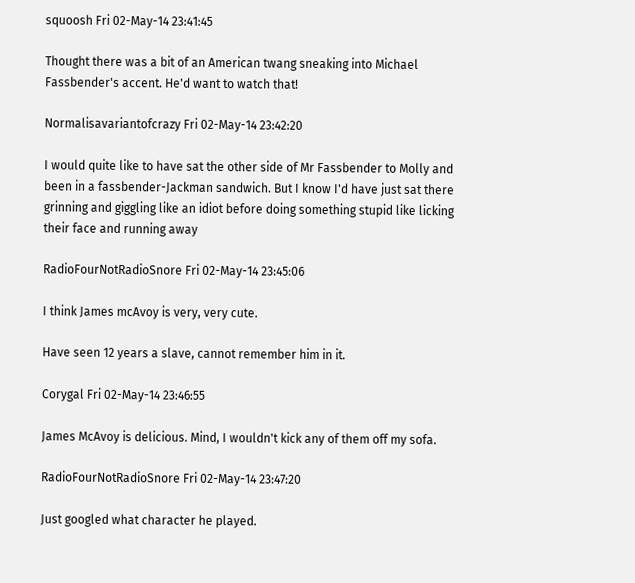squoosh Fri 02-May-14 23:41:45

Thought there was a bit of an American twang sneaking into Michael Fassbender's accent. He'd want to watch that!

Normalisavariantofcrazy Fri 02-May-14 23:42:20

I would quite like to have sat the other side of Mr Fassbender to Molly and been in a fassbender-Jackman sandwich. But I know I'd have just sat there grinning and giggling like an idiot before doing something stupid like licking their face and running away

RadioFourNotRadioSnore Fri 02-May-14 23:45:06

I think James mcAvoy is very, very cute.

Have seen 12 years a slave, cannot remember him in it.

Corygal Fri 02-May-14 23:46:55

James McAvoy is delicious. Mind, I wouldn't kick any of them off my sofa.

RadioFourNotRadioSnore Fri 02-May-14 23:47:20

Just googled what character he played.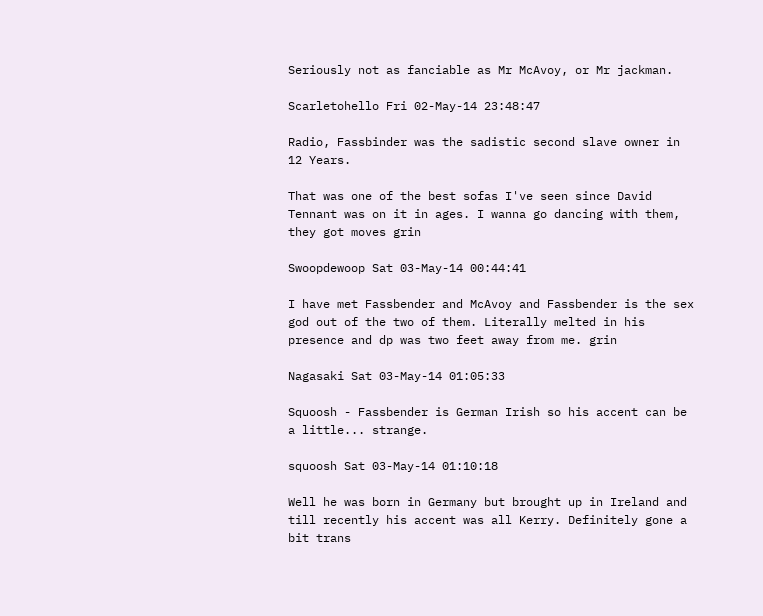Seriously not as fanciable as Mr McAvoy, or Mr jackman.

Scarletohello Fri 02-May-14 23:48:47

Radio, Fassbinder was the sadistic second slave owner in 12 Years.

That was one of the best sofas I've seen since David Tennant was on it in ages. I wanna go dancing with them, they got moves grin

Swoopdewoop Sat 03-May-14 00:44:41

I have met Fassbender and McAvoy and Fassbender is the sex god out of the two of them. Literally melted in his presence and dp was two feet away from me. grin

Nagasaki Sat 03-May-14 01:05:33

Squoosh - Fassbender is German Irish so his accent can be a little... strange.

squoosh Sat 03-May-14 01:10:18

Well he was born in Germany but brought up in Ireland and till recently his accent was all Kerry. Definitely gone a bit trans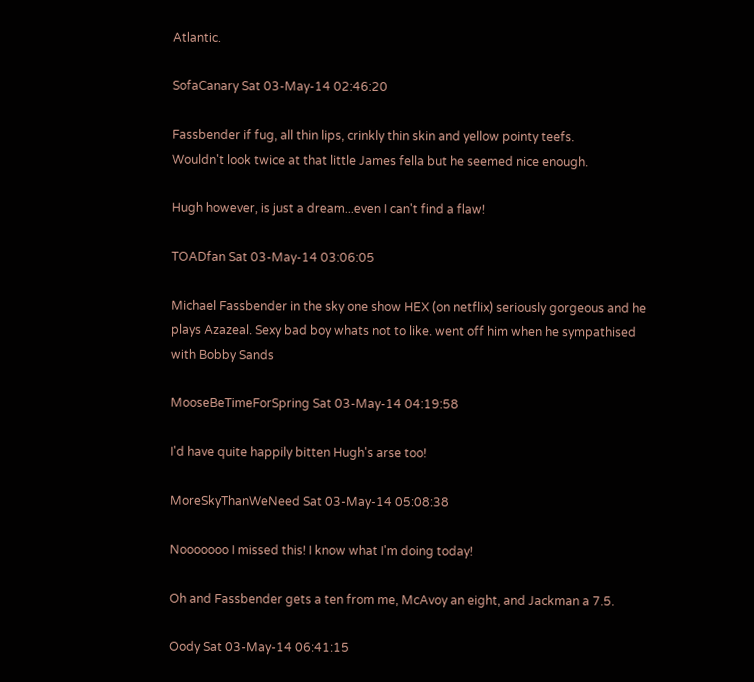Atlantic.

SofaCanary Sat 03-May-14 02:46:20

Fassbender if fug, all thin lips, crinkly thin skin and yellow pointy teefs.
Wouldn't look twice at that little James fella but he seemed nice enough.

Hugh however, is just a dream...even I can't find a flaw!

TOADfan Sat 03-May-14 03:06:05

Michael Fassbender in the sky one show HEX (on netflix) seriously gorgeous and he plays Azazeal. Sexy bad boy whats not to like. went off him when he sympathised with Bobby Sands

MooseBeTimeForSpring Sat 03-May-14 04:19:58

I'd have quite happily bitten Hugh's arse too!

MoreSkyThanWeNeed Sat 03-May-14 05:08:38

Nooooooo I missed this! I know what I'm doing today!

Oh and Fassbender gets a ten from me, McAvoy an eight, and Jackman a 7.5.

Oody Sat 03-May-14 06:41:15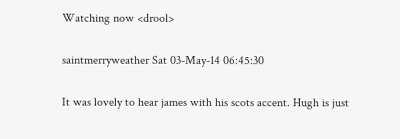Watching now <drool>

saintmerryweather Sat 03-May-14 06:45:30

It was lovely to hear james with his scots accent. Hugh is just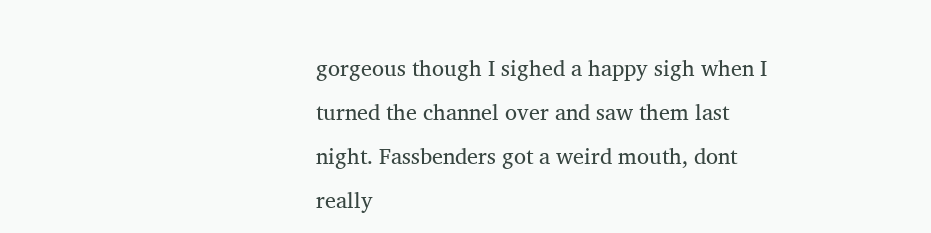gorgeous though I sighed a happy sigh when I turned the channel over and saw them last night. Fassbenders got a weird mouth, dont really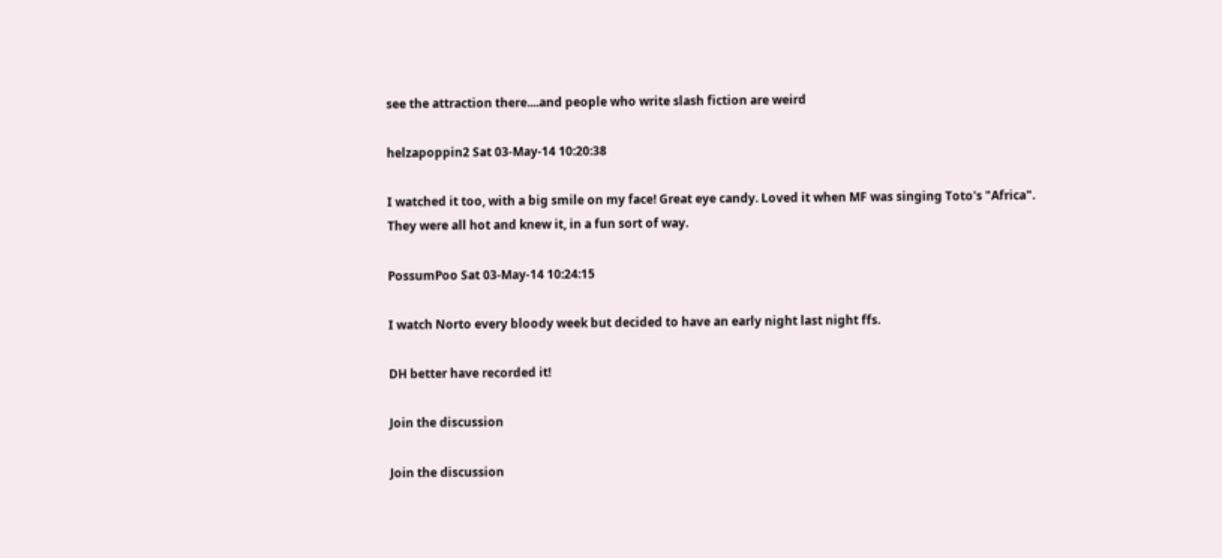see the attraction there....and people who write slash fiction are weird

helzapoppin2 Sat 03-May-14 10:20:38

I watched it too, with a big smile on my face! Great eye candy. Loved it when MF was singing Toto's "Africa".
They were all hot and knew it, in a fun sort of way.

PossumPoo Sat 03-May-14 10:24:15

I watch Norto every bloody week but decided to have an early night last night ffs.

DH better have recorded it!

Join the discussion

Join the discussion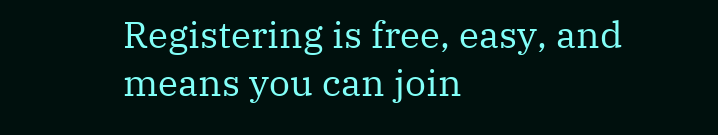Registering is free, easy, and means you can join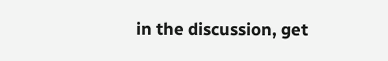in the discussion, get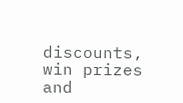discounts, win prizes and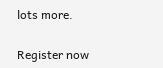lots more.

Register now